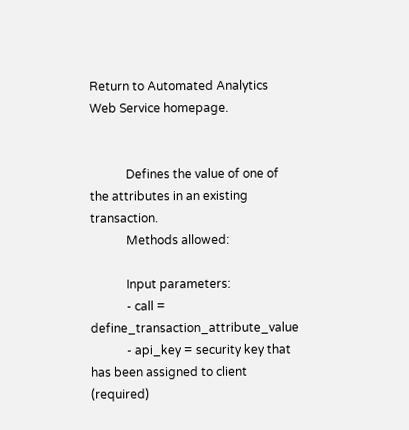Return to Automated Analytics Web Service homepage.


            Defines the value of one of the attributes in an existing transaction.
            Methods allowed:

            Input parameters:
            - call = define_transaction_attribute_value
            - api_key = security key that has been assigned to client (required)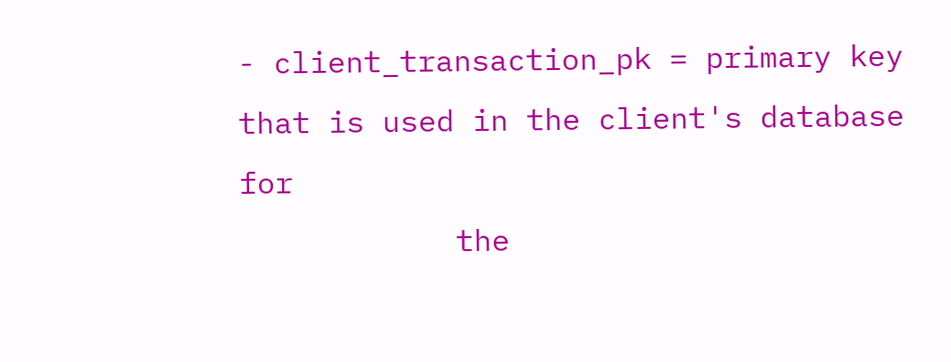- client_transaction_pk = primary key that is used in the client's database for
            the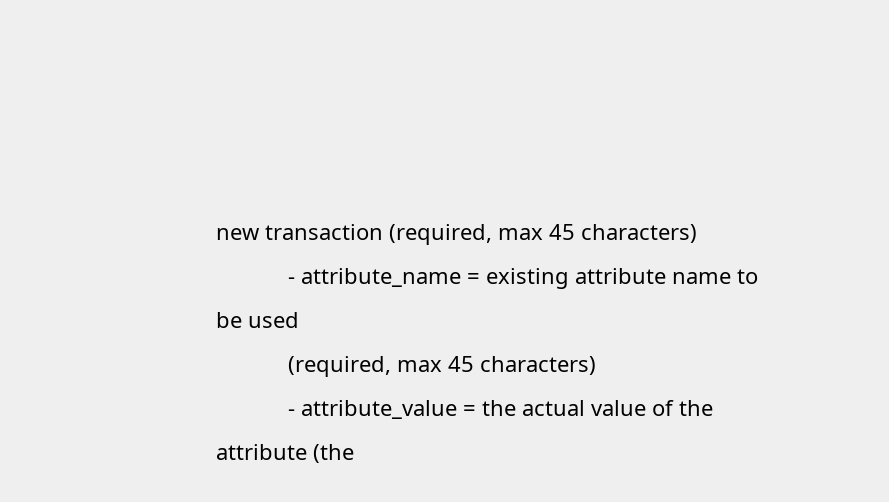new transaction (required, max 45 characters)
            - attribute_name = existing attribute name to be used
            (required, max 45 characters)
            - attribute_value = the actual value of the attribute (the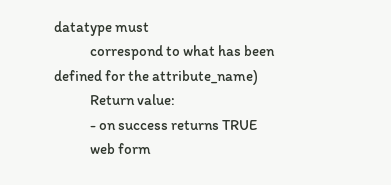datatype must
            correspond to what has been defined for the attribute_name)
            Return value:
            - on success returns TRUE
            web form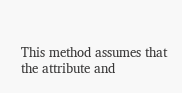This method assumes that the attribute and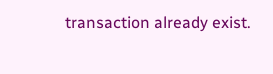transaction already exist.